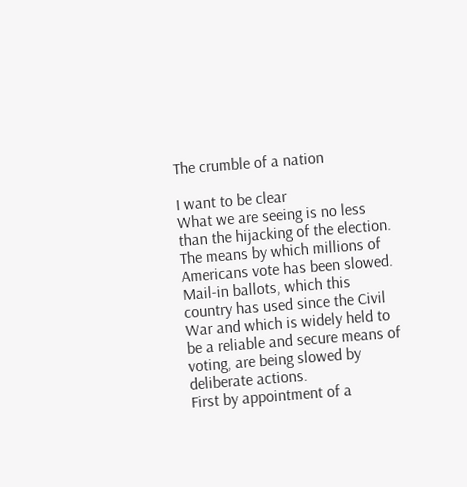The crumble of a nation

I want to be clear
What we are seeing is no less than the hijacking of the election.
The means by which millions of Americans vote has been slowed. Mail-in ballots, which this country has used since the Civil War and which is widely held to be a reliable and secure means of voting, are being slowed by deliberate actions.
First by appointment of a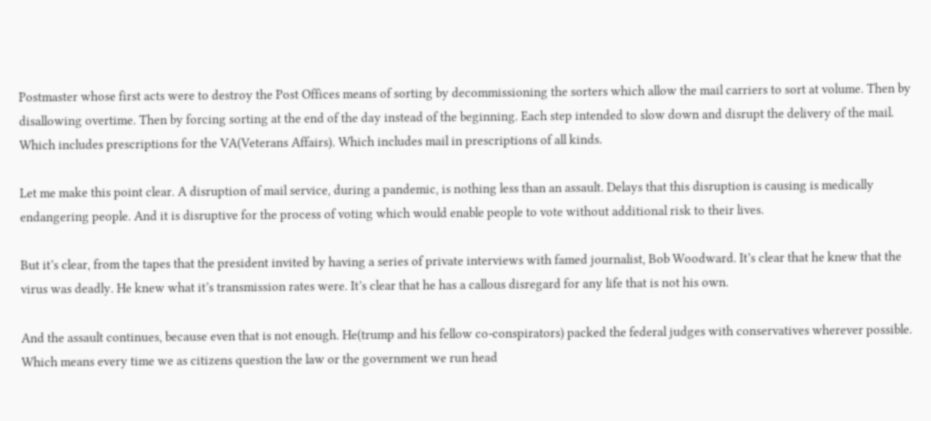Postmaster whose first acts were to destroy the Post Offices means of sorting by decommissioning the sorters which allow the mail carriers to sort at volume. Then by disallowing overtime. Then by forcing sorting at the end of the day instead of the beginning. Each step intended to slow down and disrupt the delivery of the mail. Which includes prescriptions for the VA(Veterans Affairs). Which includes mail in prescriptions of all kinds.

Let me make this point clear. A disruption of mail service, during a pandemic, is nothing less than an assault. Delays that this disruption is causing is medically endangering people. And it is disruptive for the process of voting which would enable people to vote without additional risk to their lives.

But it’s clear, from the tapes that the president invited by having a series of private interviews with famed journalist, Bob Woodward. It’s clear that he knew that the virus was deadly. He knew what it’s transmission rates were. It’s clear that he has a callous disregard for any life that is not his own.

And the assault continues, because even that is not enough. He(trump and his fellow co-conspirators) packed the federal judges with conservatives wherever possible. Which means every time we as citizens question the law or the government we run head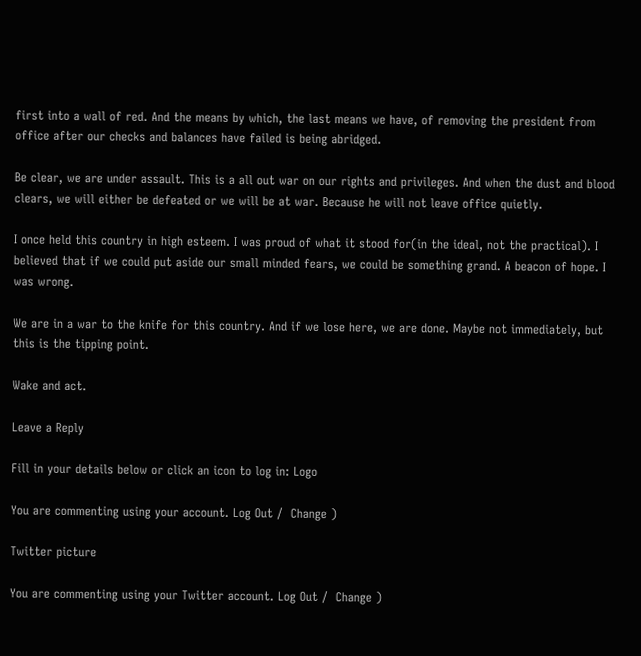first into a wall of red. And the means by which, the last means we have, of removing the president from office after our checks and balances have failed is being abridged.

Be clear, we are under assault. This is a all out war on our rights and privileges. And when the dust and blood clears, we will either be defeated or we will be at war. Because he will not leave office quietly.

I once held this country in high esteem. I was proud of what it stood for(in the ideal, not the practical). I believed that if we could put aside our small minded fears, we could be something grand. A beacon of hope. I was wrong.

We are in a war to the knife for this country. And if we lose here, we are done. Maybe not immediately, but this is the tipping point.

Wake and act.

Leave a Reply

Fill in your details below or click an icon to log in: Logo

You are commenting using your account. Log Out /  Change )

Twitter picture

You are commenting using your Twitter account. Log Out /  Change )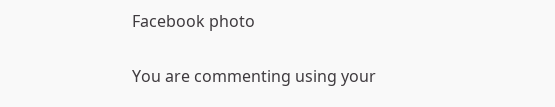Facebook photo

You are commenting using your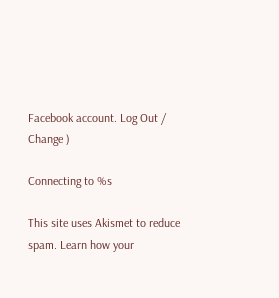Facebook account. Log Out /  Change )

Connecting to %s

This site uses Akismet to reduce spam. Learn how your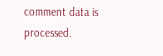comment data is processed.